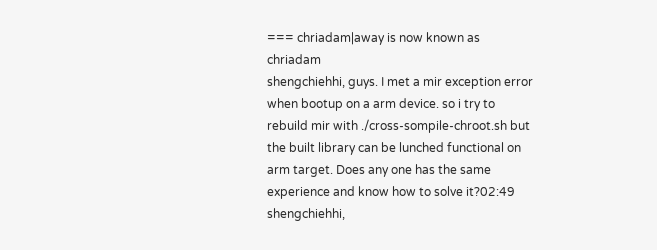=== chriadam|away is now known as chriadam
shengchiehhi, guys. I met a mir exception error when bootup on a arm device. so i try to rebuild mir with ./cross-sompile-chroot.sh but the built library can be lunched functional on arm target. Does any one has the same experience and know how to solve it?02:49
shengchiehhi,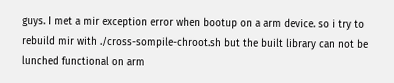guys. I met a mir exception error when bootup on a arm device. so i try to rebuild mir with ./cross-sompile-chroot.sh but the built library can not be lunched functional on arm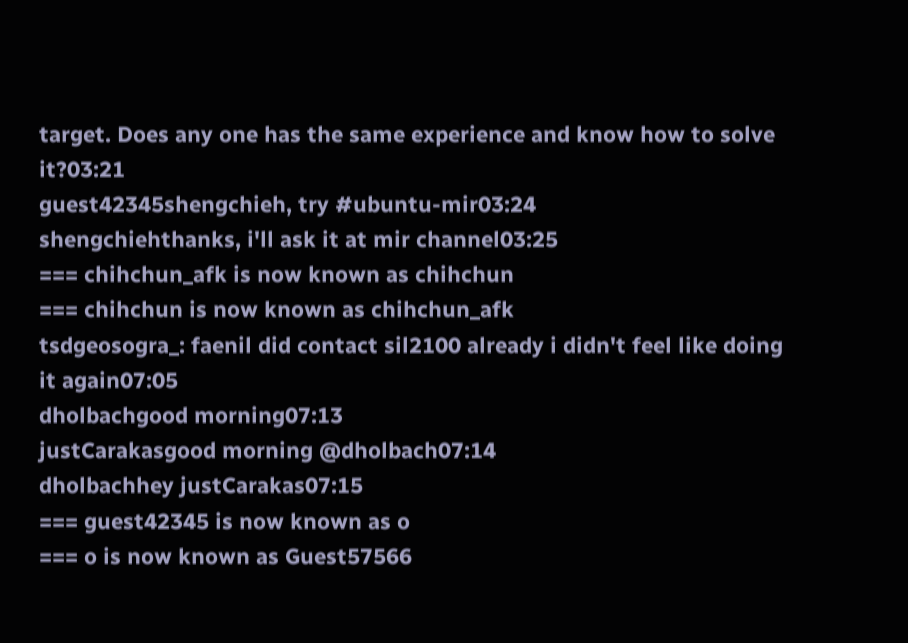target. Does any one has the same experience and know how to solve it?03:21
guest42345shengchieh, try #ubuntu-mir03:24
shengchiehthanks, i'll ask it at mir channel03:25
=== chihchun_afk is now known as chihchun
=== chihchun is now known as chihchun_afk
tsdgeosogra_: faenil did contact sil2100 already i didn't feel like doing it again07:05
dholbachgood morning07:13
justCarakasgood morning @dholbach07:14
dholbachhey justCarakas07:15
=== guest42345 is now known as o
=== o is now known as Guest57566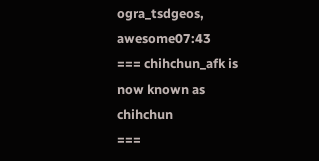ogra_tsdgeos, awesome07:43
=== chihchun_afk is now known as chihchun
===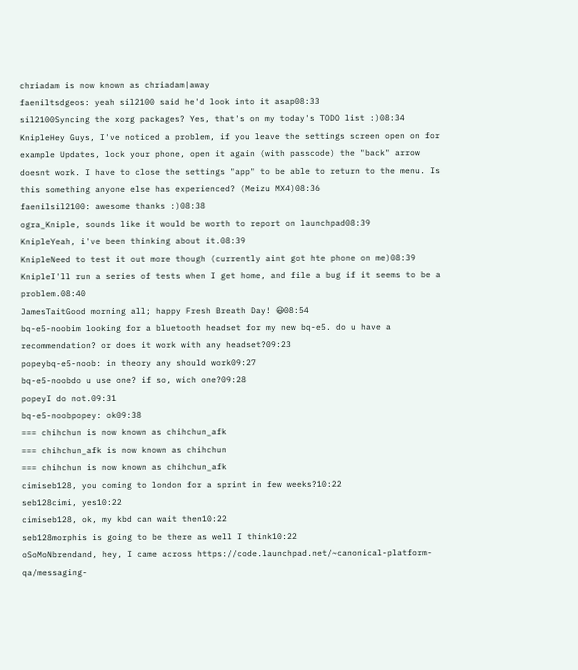chriadam is now known as chriadam|away
faeniltsdgeos: yeah sil2100 said he'd look into it asap08:33
sil2100Syncing the xorg packages? Yes, that's on my today's TODO list :)08:34
KnipleHey Guys, I've noticed a problem, if you leave the settings screen open on for example Updates, lock your phone, open it again (with passcode) the "back" arrow doesnt work. I have to close the settings "app" to be able to return to the menu. Is this something anyone else has experienced? (Meizu MX4)08:36
faenilsil2100: awesome thanks :)08:38
ogra_Kniple, sounds like it would be worth to report on launchpad08:39
KnipleYeah, i've been thinking about it.08:39
KnipleNeed to test it out more though (currently aint got hte phone on me)08:39
KnipleI'll run a series of tests when I get home, and file a bug if it seems to be a problem.08:40
JamesTaitGood morning all; happy Fresh Breath Day! 😃08:54
bq-e5-noobim looking for a bluetooth headset for my new bq-e5. do u have a recommendation? or does it work with any headset?09:23
popeybq-e5-noob: in theory any should work09:27
bq-e5-noobdo u use one? if so, wich one?09:28
popeyI do not.09:31
bq-e5-noobpopey: ok09:38
=== chihchun is now known as chihchun_afk
=== chihchun_afk is now known as chihchun
=== chihchun is now known as chihchun_afk
cimiseb128, you coming to london for a sprint in few weeks?10:22
seb128cimi, yes10:22
cimiseb128, ok, my kbd can wait then10:22
seb128morphis is going to be there as well I think10:22
oSoMoNbrendand, hey, I came across https://code.launchpad.net/~canonical-platform-qa/messaging-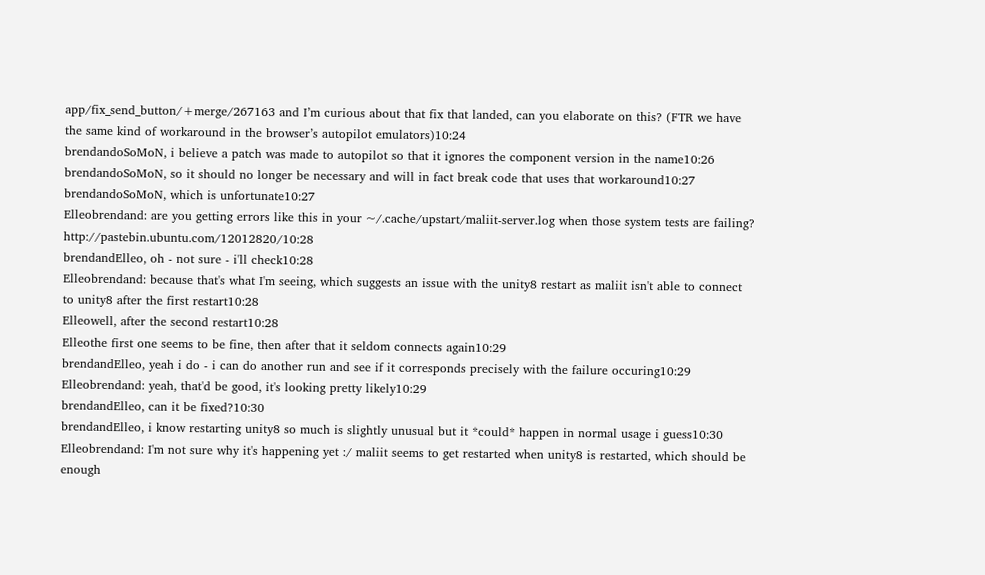app/fix_send_button/+merge/267163 and I’m curious about that fix that landed, can you elaborate on this? (FTR we have the same kind of workaround in the browser’s autopilot emulators)10:24
brendandoSoMoN, i believe a patch was made to autopilot so that it ignores the component version in the name10:26
brendandoSoMoN, so it should no longer be necessary and will in fact break code that uses that workaround10:27
brendandoSoMoN, which is unfortunate10:27
Elleobrendand: are you getting errors like this in your ~/.cache/upstart/maliit-server.log when those system tests are failing? http://pastebin.ubuntu.com/12012820/10:28
brendandElleo, oh - not sure - i'll check10:28
Elleobrendand: because that's what I'm seeing, which suggests an issue with the unity8 restart as maliit isn't able to connect to unity8 after the first restart10:28
Elleowell, after the second restart10:28
Elleothe first one seems to be fine, then after that it seldom connects again10:29
brendandElleo, yeah i do - i can do another run and see if it corresponds precisely with the failure occuring10:29
Elleobrendand: yeah, that'd be good, it's looking pretty likely10:29
brendandElleo, can it be fixed?10:30
brendandElleo, i know restarting unity8 so much is slightly unusual but it *could* happen in normal usage i guess10:30
Elleobrendand: I'm not sure why it's happening yet :/ maliit seems to get restarted when unity8 is restarted, which should be enough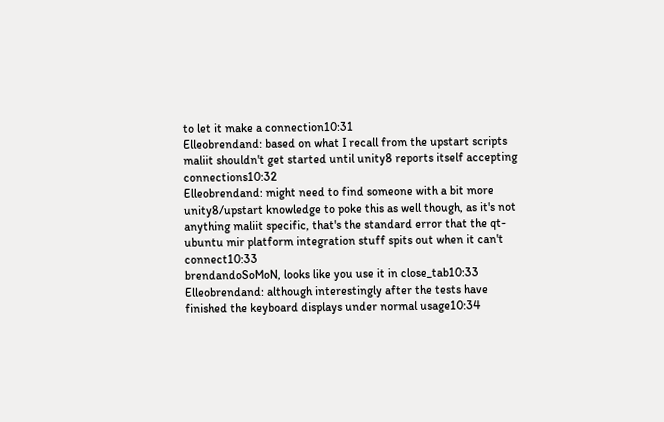to let it make a connection10:31
Elleobrendand: based on what I recall from the upstart scripts maliit shouldn't get started until unity8 reports itself accepting connections10:32
Elleobrendand: might need to find someone with a bit more unity8/upstart knowledge to poke this as well though, as it's not anything maliit specific, that's the standard error that the qt-ubuntu mir platform integration stuff spits out when it can't connect10:33
brendandoSoMoN, looks like you use it in close_tab10:33
Elleobrendand: although interestingly after the tests have finished the keyboard displays under normal usage10:34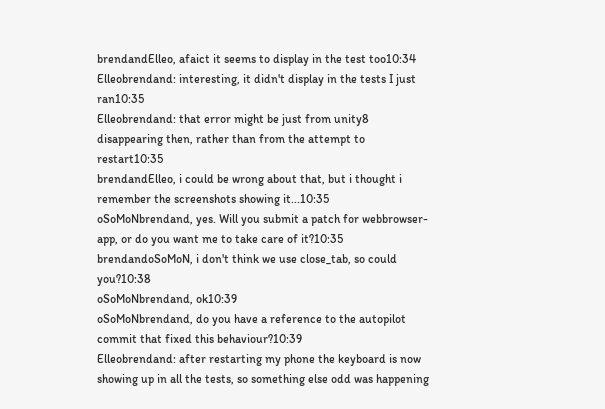brendandElleo, afaict it seems to display in the test too10:34
Elleobrendand: interesting, it didn't display in the tests I just ran10:35
Elleobrendand: that error might be just from unity8 disappearing then, rather than from the attempt to restart10:35
brendandElleo, i could be wrong about that, but i thought i remember the screenshots showing it...10:35
oSoMoNbrendand, yes. Will you submit a patch for webbrowser-app, or do you want me to take care of it?10:35
brendandoSoMoN, i don't think we use close_tab, so could you?10:38
oSoMoNbrendand, ok10:39
oSoMoNbrendand, do you have a reference to the autopilot commit that fixed this behaviour?10:39
Elleobrendand: after restarting my phone the keyboard is now showing up in all the tests, so something else odd was happening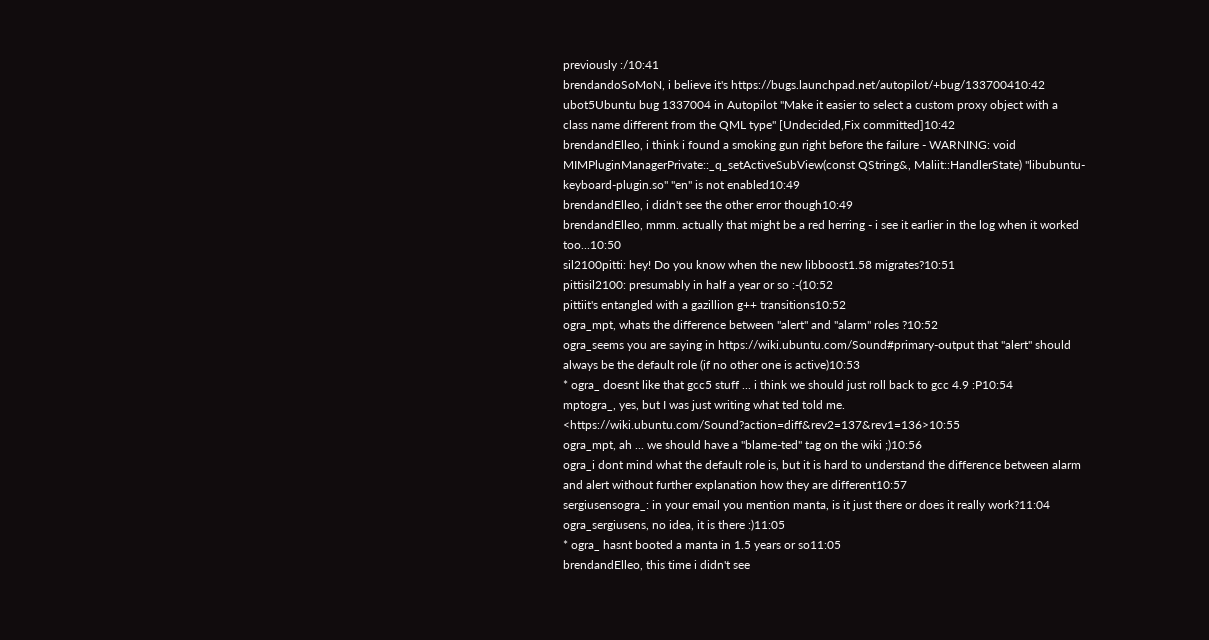previously :/10:41
brendandoSoMoN, i believe it's https://bugs.launchpad.net/autopilot/+bug/133700410:42
ubot5Ubuntu bug 1337004 in Autopilot "Make it easier to select a custom proxy object with a class name different from the QML type" [Undecided,Fix committed]10:42
brendandElleo, i think i found a smoking gun right before the failure - WARNING: void MIMPluginManagerPrivate::_q_setActiveSubView(const QString&, Maliit::HandlerState) "libubuntu-keyboard-plugin.so" "en" is not enabled10:49
brendandElleo, i didn't see the other error though10:49
brendandElleo, mmm. actually that might be a red herring - i see it earlier in the log when it worked too...10:50
sil2100pitti: hey! Do you know when the new libboost1.58 migrates?10:51
pittisil2100: presumably in half a year or so :-(10:52
pittiit's entangled with a gazillion g++ transitions10:52
ogra_mpt, whats the difference between "alert" and "alarm" roles ?10:52
ogra_seems you are saying in https://wiki.ubuntu.com/Sound#primary-output that "alert" should always be the default role (if no other one is active)10:53
* ogra_ doesnt like that gcc5 stuff ... i think we should just roll back to gcc 4.9 :P10:54
mptogra_, yes, but I was just writing what ted told me. <https://wiki.ubuntu.com/Sound?action=diff&rev2=137&rev1=136>10:55
ogra_mpt, ah ... we should have a "blame-ted" tag on the wiki ;)10:56
ogra_i dont mind what the default role is, but it is hard to understand the difference between alarm and alert without further explanation how they are different10:57
sergiusensogra_: in your email you mention manta, is it just there or does it really work?11:04
ogra_sergiusens, no idea, it is there :)11:05
* ogra_ hasnt booted a manta in 1.5 years or so11:05
brendandElleo, this time i didn't see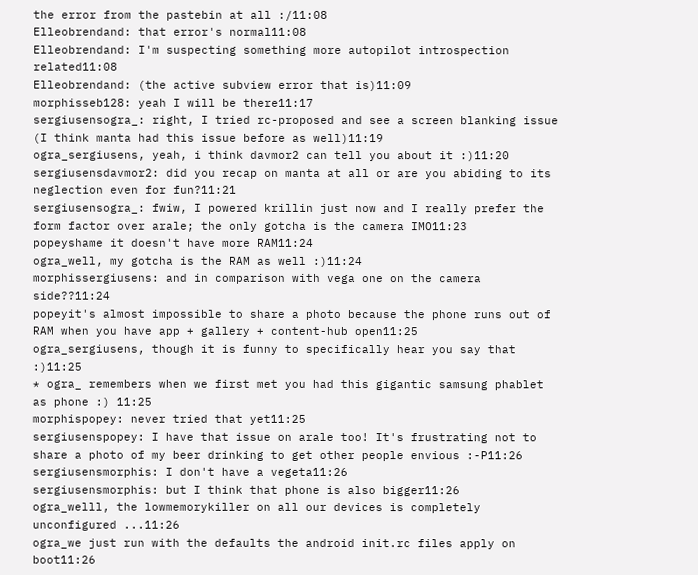the error from the pastebin at all :/11:08
Elleobrendand: that error's normal11:08
Elleobrendand: I'm suspecting something more autopilot introspection related11:08
Elleobrendand: (the active subview error that is)11:09
morphisseb128: yeah I will be there11:17
sergiusensogra_: right, I tried rc-proposed and see a screen blanking issue (I think manta had this issue before as well)11:19
ogra_sergiusens, yeah, i think davmor2 can tell you about it :)11:20
sergiusensdavmor2: did you recap on manta at all or are you abiding to its neglection even for fun?11:21
sergiusensogra_: fwiw, I powered krillin just now and I really prefer the form factor over arale; the only gotcha is the camera IMO11:23
popeyshame it doesn't have more RAM11:24
ogra_well, my gotcha is the RAM as well :)11:24
morphissergiusens: and in comparison with vega one on the camera side??11:24
popeyit's almost impossible to share a photo because the phone runs out of RAM when you have app + gallery + content-hub open11:25
ogra_sergiusens, though it is funny to specifically hear you say that :)11:25
* ogra_ remembers when we first met you had this gigantic samsung phablet as phone :) 11:25
morphispopey: never tried that yet11:25
sergiusenspopey: I have that issue on arale too! It's frustrating not to share a photo of my beer drinking to get other people envious :-P11:26
sergiusensmorphis: I don't have a vegeta11:26
sergiusensmorphis: but I think that phone is also bigger11:26
ogra_welll, the lowmemorykiller on all our devices is completely unconfigured ...11:26
ogra_we just run with the defaults the android init.rc files apply on boot11:26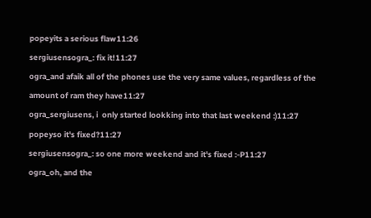popeyits a serious flaw11:26
sergiusensogra_: fix it!11:27
ogra_and afaik all of the phones use the very same values, regardless of the amount of ram they have11:27
ogra_sergiusens, i  only started lookking into that last weekend :)11:27
popeyso it's fixed?11:27
sergiusensogra_: so one more weekend and it's fixed :-P11:27
ogra_oh, and the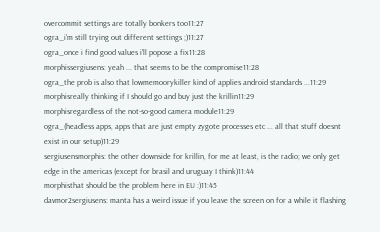overcommit settings are totally bonkers too11:27
ogra_i'm still trying out different settings ;)11:27
ogra_once i find good values i'll popose a fix11:28
morphissergiusens: yeah ... that seems to be the compromise11:28
ogra_the prob is also that lowmemoorykiller kind of applies android standards ...11:29
morphisreally thinking if I should go and buy just the krillin11:29
morphisregardless of the not-so-good camera module11:29
ogra_(headless apps, apps that are just empty zygote processes etc ... all that stuff doesnt exist in our setup)11:29
sergiusensmorphis: the other downside for krillin, for me at least, is the radio; we only get edge in the americas (except for brasil and uruguay I think)11:44
morphisthat should be the problem here in EU :)11:45
davmor2sergiusens: manta has a weird issue if you leave the screen on for a while it flashing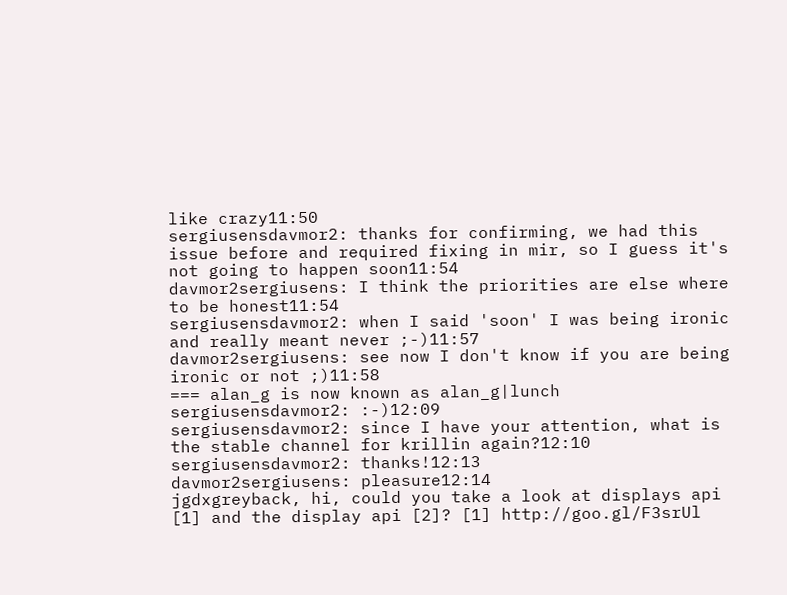like crazy11:50
sergiusensdavmor2: thanks for confirming, we had this issue before and required fixing in mir, so I guess it's not going to happen soon11:54
davmor2sergiusens: I think the priorities are else where to be honest11:54
sergiusensdavmor2: when I said 'soon' I was being ironic and really meant never ;-)11:57
davmor2sergiusens: see now I don't know if you are being ironic or not ;)11:58
=== alan_g is now known as alan_g|lunch
sergiusensdavmor2: :-)12:09
sergiusensdavmor2: since I have your attention, what is the stable channel for krillin again?12:10
sergiusensdavmor2: thanks!12:13
davmor2sergiusens: pleasure12:14
jgdxgreyback, hi, could you take a look at displays api [1] and the display api [2]? [1] http://goo.gl/F3srUl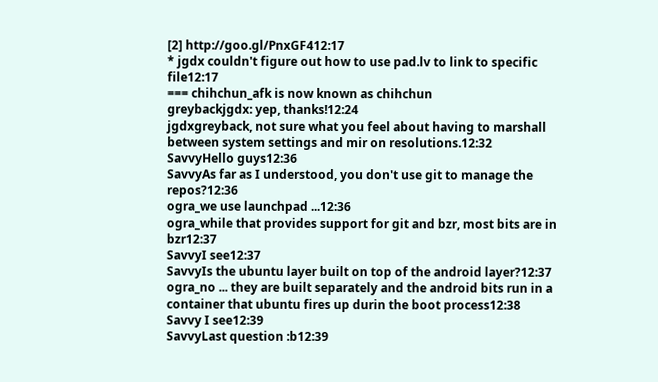[2] http://goo.gl/PnxGF412:17
* jgdx couldn't figure out how to use pad.lv to link to specific file12:17
=== chihchun_afk is now known as chihchun
greybackjgdx: yep, thanks!12:24
jgdxgreyback, not sure what you feel about having to marshall between system settings and mir on resolutions.12:32
SavvyHello guys12:36
SavvyAs far as I understood, you don't use git to manage the repos?12:36
ogra_we use launchpad ...12:36
ogra_while that provides support for git and bzr, most bits are in bzr12:37
SavvyI see12:37
SavvyIs the ubuntu layer built on top of the android layer?12:37
ogra_no ... they are built separately and the android bits run in a container that ubuntu fires up durin the boot process12:38
Savvy I see12:39
SavvyLast question :b12:39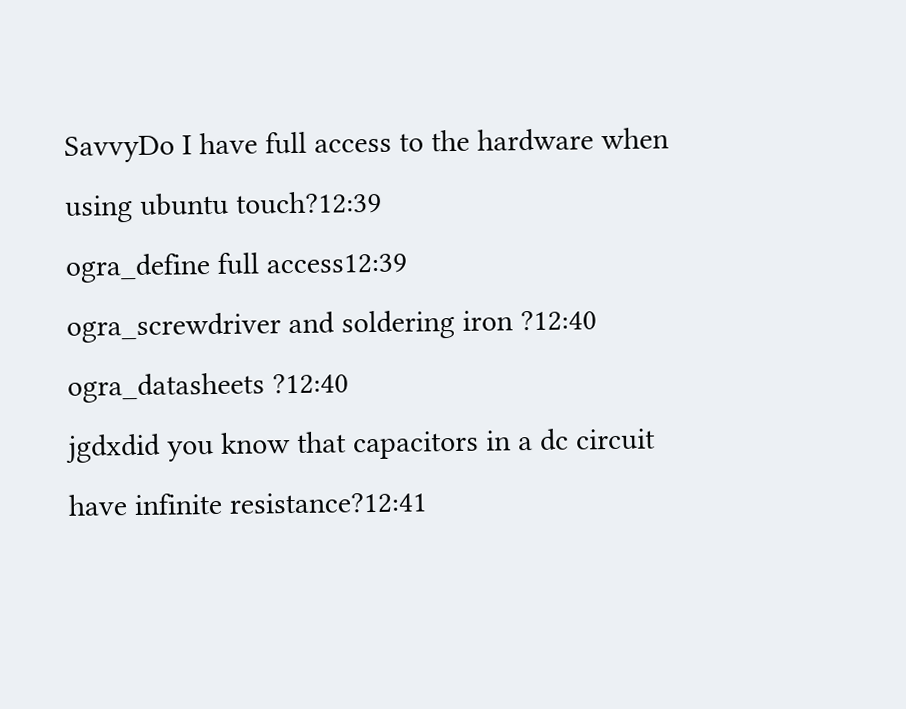SavvyDo I have full access to the hardware when using ubuntu touch?12:39
ogra_define full access12:39
ogra_screwdriver and soldering iron ?12:40
ogra_datasheets ?12:40
jgdxdid you know that capacitors in a dc circuit have infinite resistance?12:41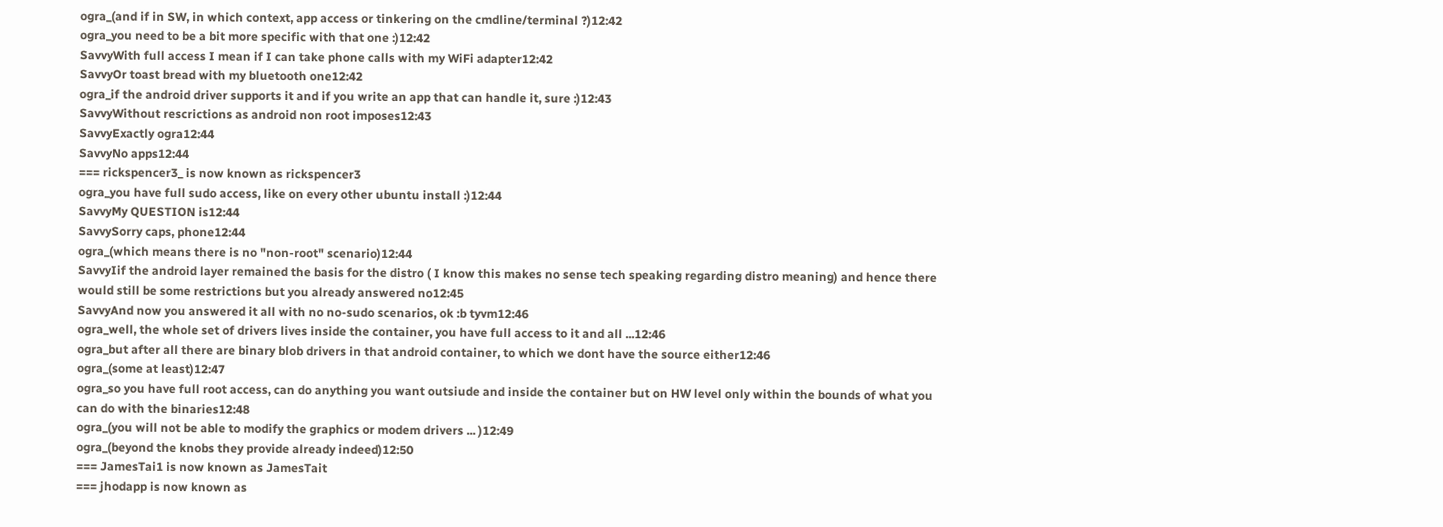ogra_(and if in SW, in which context, app access or tinkering on the cmdline/terminal ?)12:42
ogra_you need to be a bit more specific with that one :)12:42
SavvyWith full access I mean if I can take phone calls with my WiFi adapter12:42
SavvyOr toast bread with my bluetooth one12:42
ogra_if the android driver supports it and if you write an app that can handle it, sure :)12:43
SavvyWithout rescrictions as android non root imposes12:43
SavvyExactly ogra12:44
SavvyNo apps12:44
=== rickspencer3_ is now known as rickspencer3
ogra_you have full sudo access, like on every other ubuntu install :)12:44
SavvyMy QUESTION is12:44
SavvySorry caps, phone12:44
ogra_(which means there is no "non-root" scenario)12:44
SavvyIif the android layer remained the basis for the distro ( I know this makes no sense tech speaking regarding distro meaning) and hence there would still be some restrictions but you already answered no12:45
SavvyAnd now you answered it all with no no-sudo scenarios, ok :b tyvm12:46
ogra_well, the whole set of drivers lives inside the container, you have full access to it and all ...12:46
ogra_but after all there are binary blob drivers in that android container, to which we dont have the source either12:46
ogra_(some at least)12:47
ogra_so you have full root access, can do anything you want outsiude and inside the container but on HW level only within the bounds of what you can do with the binaries12:48
ogra_(you will not be able to modify the graphics or modem drivers ... )12:49
ogra_(beyond the knobs they provide already indeed)12:50
=== JamesTai1 is now known as JamesTait
=== jhodapp is now known as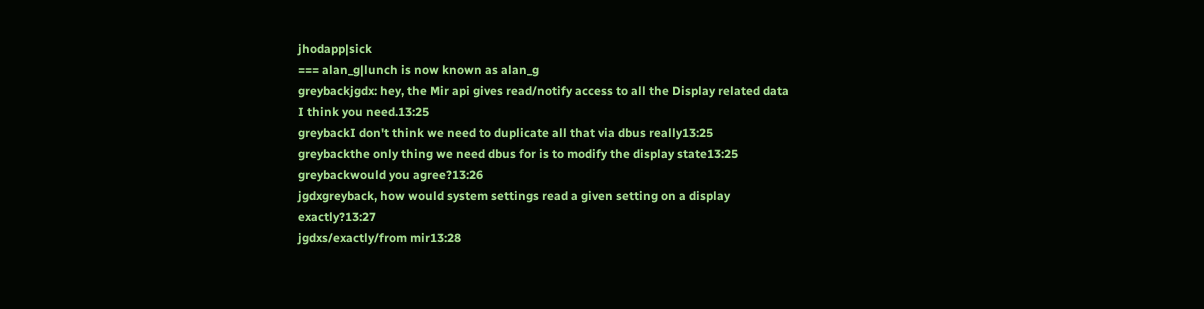jhodapp|sick
=== alan_g|lunch is now known as alan_g
greybackjgdx: hey, the Mir api gives read/notify access to all the Display related data I think you need.13:25
greybackI don't think we need to duplicate all that via dbus really13:25
greybackthe only thing we need dbus for is to modify the display state13:25
greybackwould you agree?13:26
jgdxgreyback, how would system settings read a given setting on a display exactly?13:27
jgdxs/exactly/from mir13:28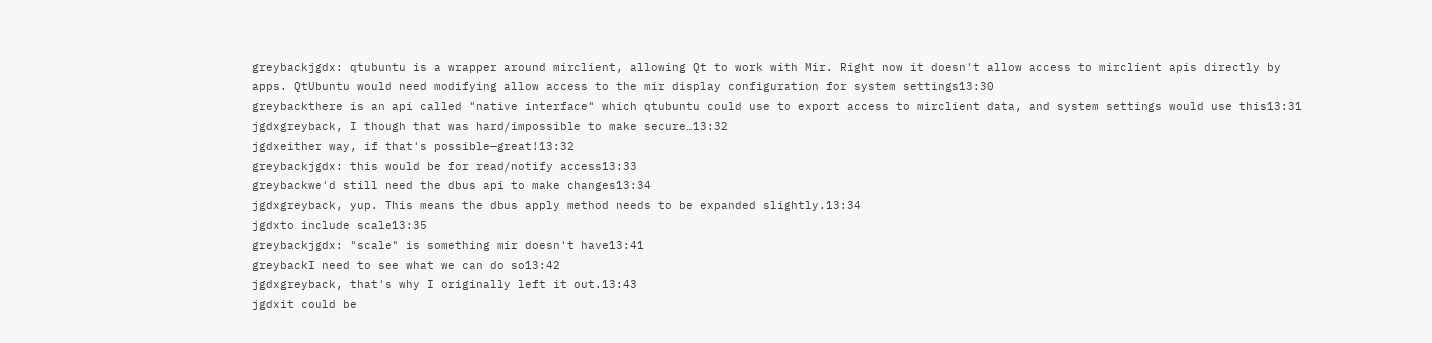greybackjgdx: qtubuntu is a wrapper around mirclient, allowing Qt to work with Mir. Right now it doesn't allow access to mirclient apis directly by apps. QtUbuntu would need modifying allow access to the mir display configuration for system settings13:30
greybackthere is an api called "native interface" which qtubuntu could use to export access to mirclient data, and system settings would use this13:31
jgdxgreyback, I though that was hard/impossible to make secure…13:32
jgdxeither way, if that's possible—great!13:32
greybackjgdx: this would be for read/notify access13:33
greybackwe'd still need the dbus api to make changes13:34
jgdxgreyback, yup. This means the dbus apply method needs to be expanded slightly.13:34
jgdxto include scale13:35
greybackjgdx: "scale" is something mir doesn't have13:41
greybackI need to see what we can do so13:42
jgdxgreyback, that's why I originally left it out.13:43
jgdxit could be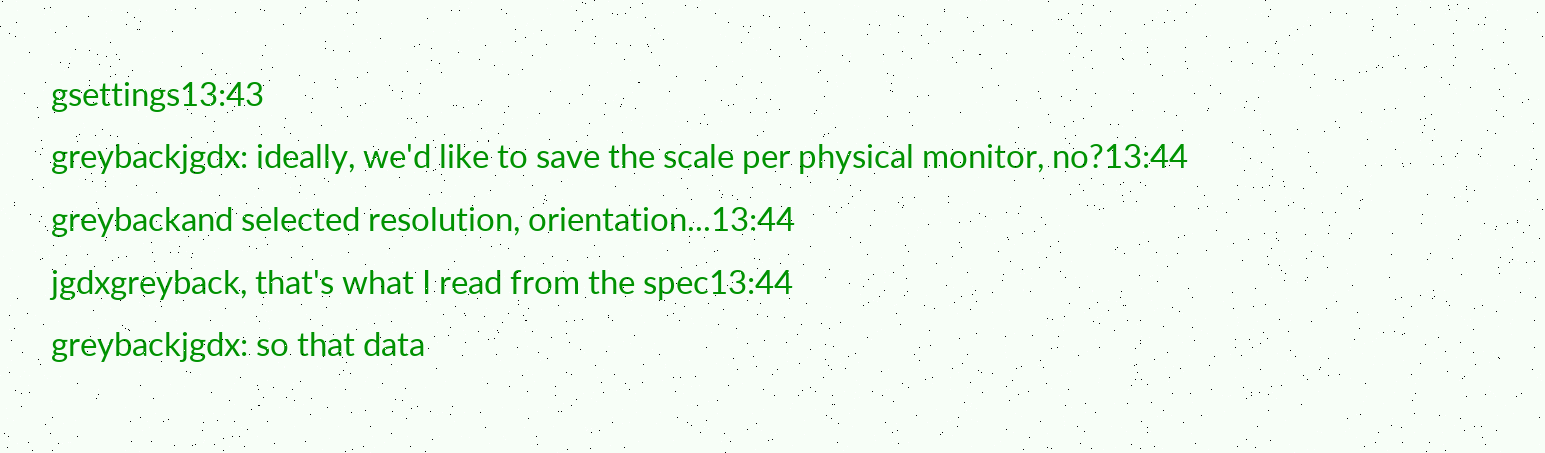gsettings13:43
greybackjgdx: ideally, we'd like to save the scale per physical monitor, no?13:44
greybackand selected resolution, orientation...13:44
jgdxgreyback, that's what I read from the spec13:44
greybackjgdx: so that data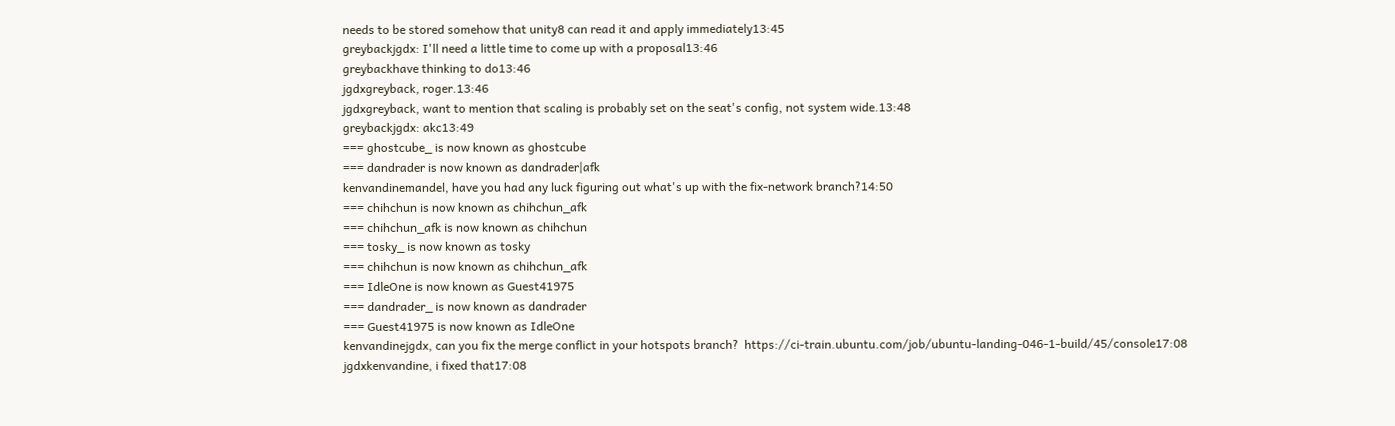needs to be stored somehow that unity8 can read it and apply immediately13:45
greybackjgdx: I'll need a little time to come up with a proposal13:46
greybackhave thinking to do13:46
jgdxgreyback, roger.13:46
jgdxgreyback, want to mention that scaling is probably set on the seat's config, not system wide.13:48
greybackjgdx: akc13:49
=== ghostcube_ is now known as ghostcube
=== dandrader is now known as dandrader|afk
kenvandinemandel, have you had any luck figuring out what's up with the fix-network branch?14:50
=== chihchun is now known as chihchun_afk
=== chihchun_afk is now known as chihchun
=== tosky_ is now known as tosky
=== chihchun is now known as chihchun_afk
=== IdleOne is now known as Guest41975
=== dandrader_ is now known as dandrader
=== Guest41975 is now known as IdleOne
kenvandinejgdx, can you fix the merge conflict in your hotspots branch?  https://ci-train.ubuntu.com/job/ubuntu-landing-046-1-build/45/console17:08
jgdxkenvandine, i fixed that17:08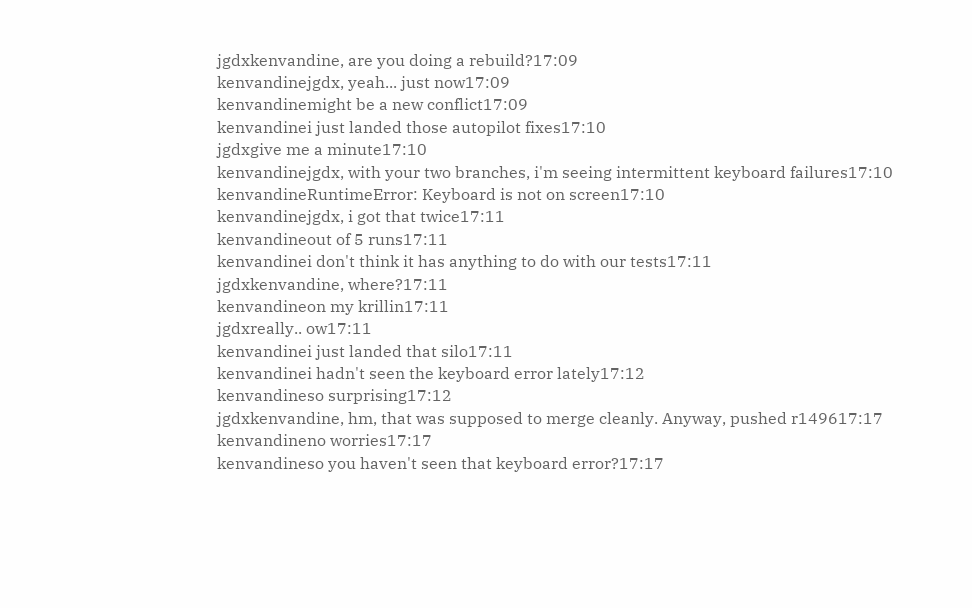jgdxkenvandine, are you doing a rebuild?17:09
kenvandinejgdx, yeah... just now17:09
kenvandinemight be a new conflict17:09
kenvandinei just landed those autopilot fixes17:10
jgdxgive me a minute17:10
kenvandinejgdx, with your two branches, i'm seeing intermittent keyboard failures17:10
kenvandineRuntimeError: Keyboard is not on screen17:10
kenvandinejgdx, i got that twice17:11
kenvandineout of 5 runs17:11
kenvandinei don't think it has anything to do with our tests17:11
jgdxkenvandine, where?17:11
kenvandineon my krillin17:11
jgdxreally.. ow17:11
kenvandinei just landed that silo17:11
kenvandinei hadn't seen the keyboard error lately17:12
kenvandineso surprising17:12
jgdxkenvandine, hm, that was supposed to merge cleanly. Anyway, pushed r149617:17
kenvandineno worries17:17
kenvandineso you haven't seen that keyboard error?17:17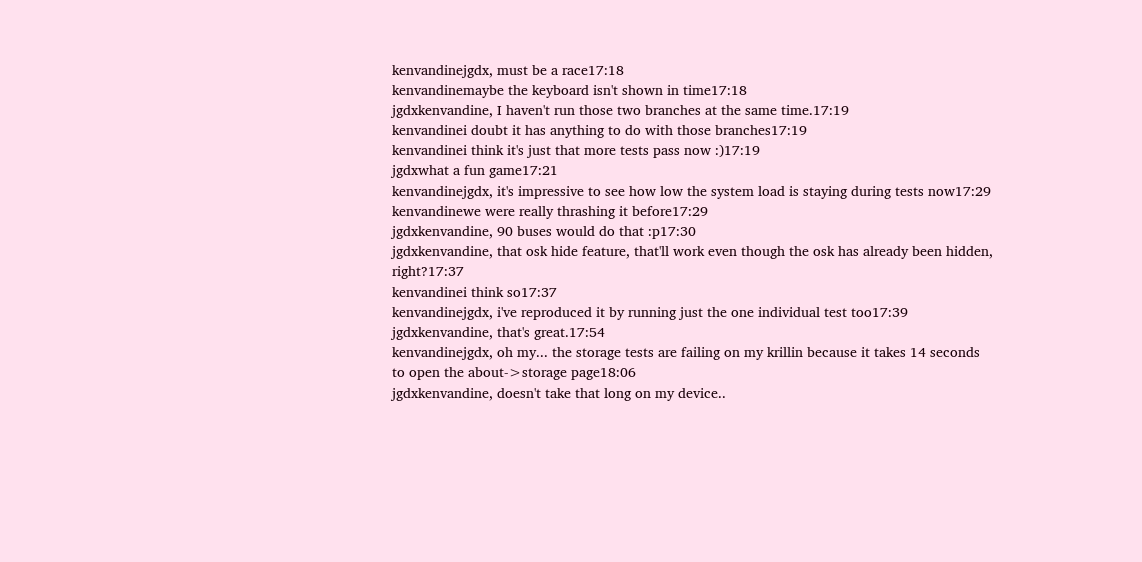kenvandinejgdx, must be a race17:18
kenvandinemaybe the keyboard isn't shown in time17:18
jgdxkenvandine, I haven't run those two branches at the same time.17:19
kenvandinei doubt it has anything to do with those branches17:19
kenvandinei think it's just that more tests pass now :)17:19
jgdxwhat a fun game17:21
kenvandinejgdx, it's impressive to see how low the system load is staying during tests now17:29
kenvandinewe were really thrashing it before17:29
jgdxkenvandine, 90 buses would do that :p17:30
jgdxkenvandine, that osk hide feature, that'll work even though the osk has already been hidden, right?17:37
kenvandinei think so17:37
kenvandinejgdx, i've reproduced it by running just the one individual test too17:39
jgdxkenvandine, that's great.17:54
kenvandinejgdx, oh my... the storage tests are failing on my krillin because it takes 14 seconds to open the about->storage page18:06
jgdxkenvandine, doesn't take that long on my device..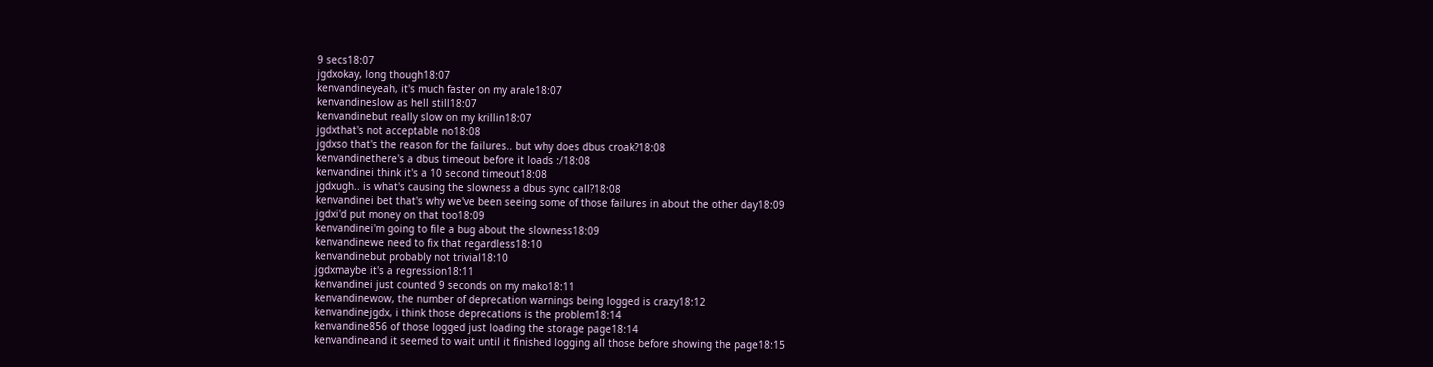9 secs18:07
jgdxokay, long though18:07
kenvandineyeah, it's much faster on my arale18:07
kenvandineslow as hell still18:07
kenvandinebut really slow on my krillin18:07
jgdxthat's not acceptable no18:08
jgdxso that's the reason for the failures.. but why does dbus croak?18:08
kenvandinethere's a dbus timeout before it loads :/18:08
kenvandinei think it's a 10 second timeout18:08
jgdxugh.. is what's causing the slowness a dbus sync call?18:08
kenvandinei bet that's why we've been seeing some of those failures in about the other day18:09
jgdxi'd put money on that too18:09
kenvandinei'm going to file a bug about the slowness18:09
kenvandinewe need to fix that regardless18:10
kenvandinebut probably not trivial18:10
jgdxmaybe it's a regression18:11
kenvandinei just counted 9 seconds on my mako18:11
kenvandinewow, the number of deprecation warnings being logged is crazy18:12
kenvandinejgdx, i think those deprecations is the problem18:14
kenvandine856 of those logged just loading the storage page18:14
kenvandineand it seemed to wait until it finished logging all those before showing the page18:15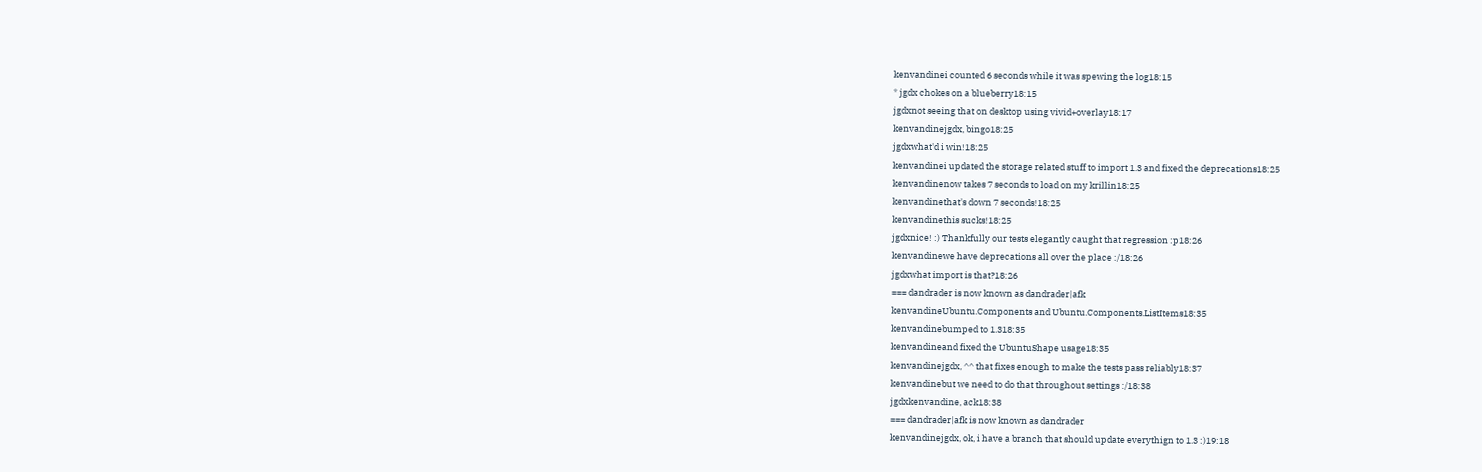kenvandinei counted 6 seconds while it was spewing the log18:15
* jgdx chokes on a blueberry18:15
jgdxnot seeing that on desktop using vivid+overlay18:17
kenvandinejgdx, bingo18:25
jgdxwhat'd i win!18:25
kenvandinei updated the storage related stuff to import 1.3 and fixed the deprecations18:25
kenvandinenow takes 7 seconds to load on my krillin18:25
kenvandinethat's down 7 seconds!18:25
kenvandinethis sucks!18:25
jgdxnice! :) Thankfully our tests elegantly caught that regression :p18:26
kenvandinewe have deprecations all over the place :/18:26
jgdxwhat import is that?18:26
=== dandrader is now known as dandrader|afk
kenvandineUbuntu.Components and Ubuntu.Components.ListItems18:35
kenvandinebumped to 1.318:35
kenvandineand fixed the UbuntuShape usage18:35
kenvandinejgdx, ^^ that fixes enough to make the tests pass reliably18:37
kenvandinebut we need to do that throughout settings :/18:38
jgdxkenvandine, ack18:38
=== dandrader|afk is now known as dandrader
kenvandinejgdx, ok, i have a branch that should update everythign to 1.3 :)19:18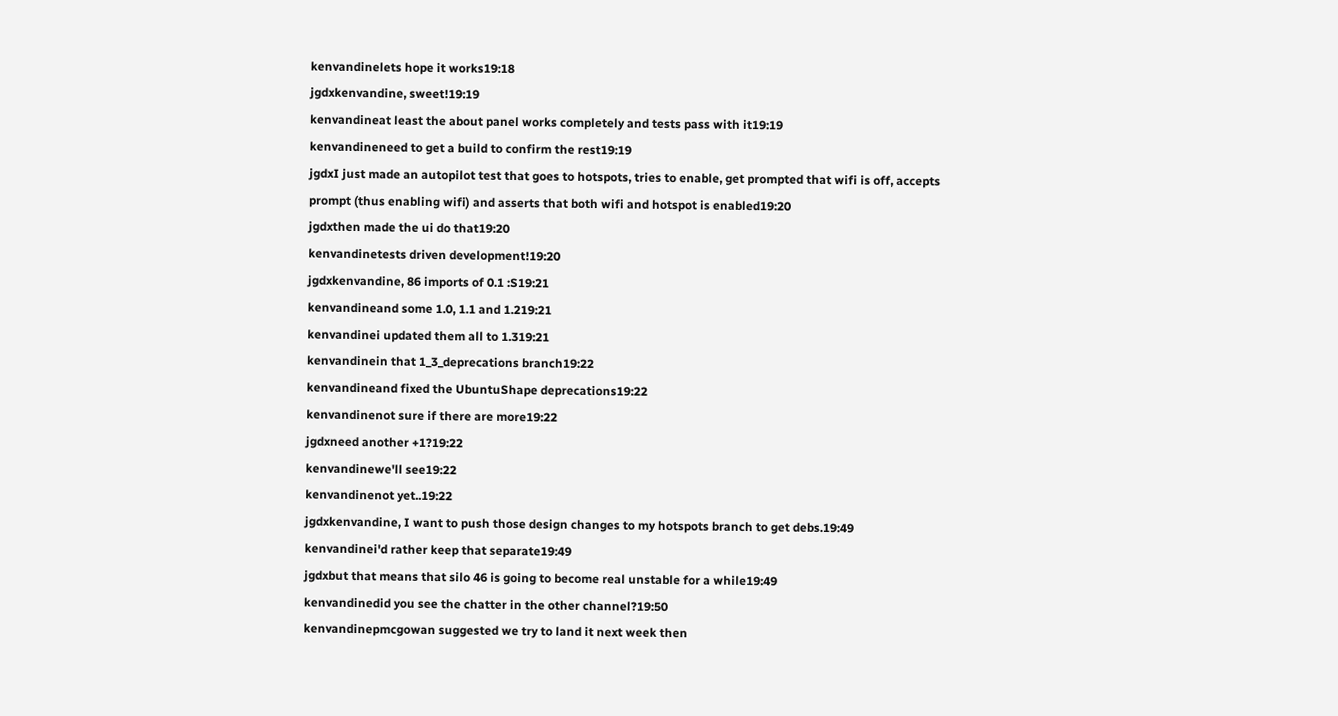kenvandinelets hope it works19:18
jgdxkenvandine, sweet!19:19
kenvandineat least the about panel works completely and tests pass with it19:19
kenvandineneed to get a build to confirm the rest19:19
jgdxI just made an autopilot test that goes to hotspots, tries to enable, get prompted that wifi is off, accepts prompt (thus enabling wifi) and asserts that both wifi and hotspot is enabled19:20
jgdxthen made the ui do that19:20
kenvandinetests driven development!19:20
jgdxkenvandine, 86 imports of 0.1 :S19:21
kenvandineand some 1.0, 1.1 and 1.219:21
kenvandinei updated them all to 1.319:21
kenvandinein that 1_3_deprecations branch19:22
kenvandineand fixed the UbuntuShape deprecations19:22
kenvandinenot sure if there are more19:22
jgdxneed another +1?19:22
kenvandinewe'll see19:22
kenvandinenot yet..19:22
jgdxkenvandine, I want to push those design changes to my hotspots branch to get debs.19:49
kenvandinei'd rather keep that separate19:49
jgdxbut that means that silo 46 is going to become real unstable for a while19:49
kenvandinedid you see the chatter in the other channel?19:50
kenvandinepmcgowan suggested we try to land it next week then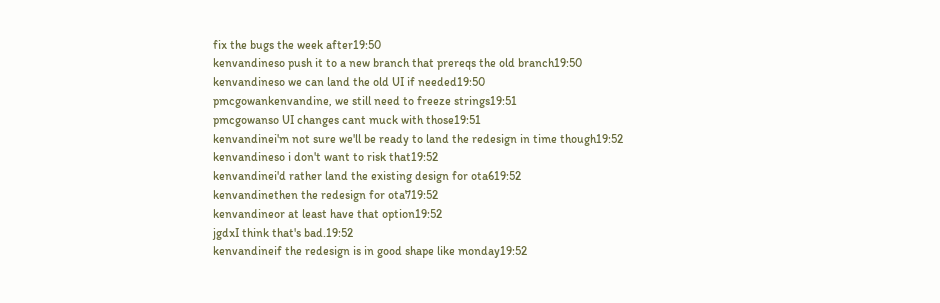fix the bugs the week after19:50
kenvandineso push it to a new branch that prereqs the old branch19:50
kenvandineso we can land the old UI if needed19:50
pmcgowankenvandine, we still need to freeze strings19:51
pmcgowanso UI changes cant muck with those19:51
kenvandinei'm not sure we'll be ready to land the redesign in time though19:52
kenvandineso i don't want to risk that19:52
kenvandinei'd rather land the existing design for ota619:52
kenvandinethen the redesign for ota719:52
kenvandineor at least have that option19:52
jgdxI think that's bad.19:52
kenvandineif the redesign is in good shape like monday19:52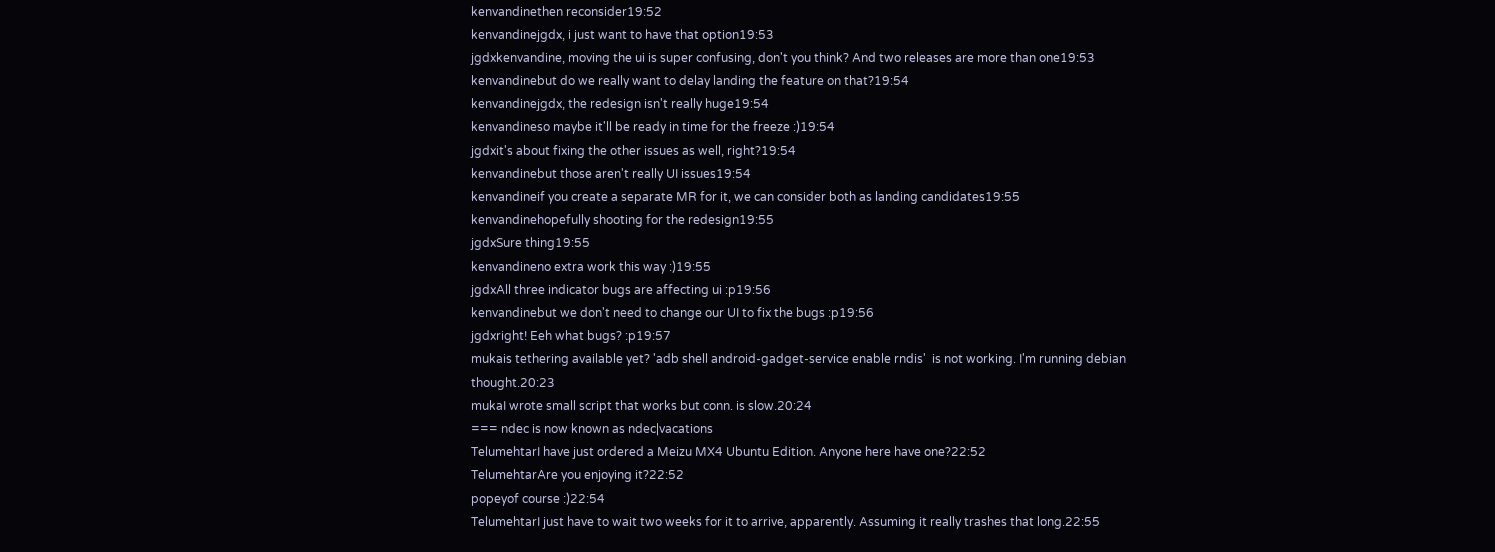kenvandinethen reconsider19:52
kenvandinejgdx, i just want to have that option19:53
jgdxkenvandine, moving the ui is super confusing, don't you think? And two releases are more than one19:53
kenvandinebut do we really want to delay landing the feature on that?19:54
kenvandinejgdx, the redesign isn't really huge19:54
kenvandineso maybe it'll be ready in time for the freeze :)19:54
jgdxit's about fixing the other issues as well, right?19:54
kenvandinebut those aren't really UI issues19:54
kenvandineif you create a separate MR for it, we can consider both as landing candidates19:55
kenvandinehopefully shooting for the redesign19:55
jgdxSure thing19:55
kenvandineno extra work this way :)19:55
jgdxAll three indicator bugs are affecting ui :p19:56
kenvandinebut we don't need to change our UI to fix the bugs :p19:56
jgdxright! Eeh what bugs? :p19:57
mukais tethering available yet? 'adb shell android-gadget-service enable rndis'  is not working. I'm running debian thought.20:23
mukaI wrote small script that works but conn. is slow.20:24
=== ndec is now known as ndec|vacations
TelumehtarI have just ordered a Meizu MX4 Ubuntu Edition. Anyone here have one?22:52
TelumehtarAre you enjoying it?22:52
popeyof course :)22:54
TelumehtarI just have to wait two weeks for it to arrive, apparently. Assuming it really trashes that long.22:55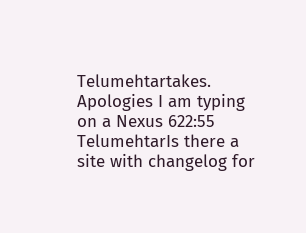Telumehtartakes. Apologies I am typing on a Nexus 622:55
TelumehtarIs there a site with changelog for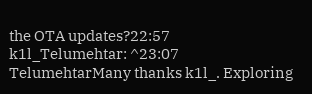the OTA updates?22:57
k1l_Telumehtar: ^23:07
TelumehtarMany thanks k1l_. Exploring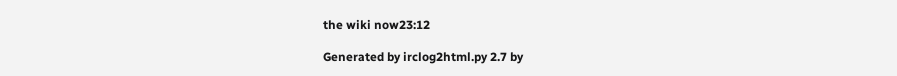the wiki now23:12

Generated by irclog2html.py 2.7 by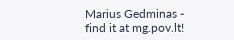Marius Gedminas - find it at mg.pov.lt!